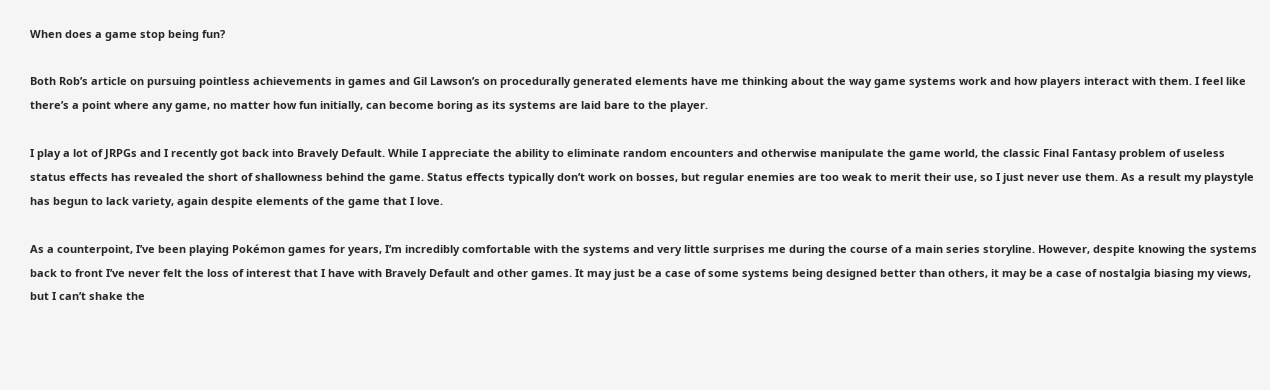When does a game stop being fun?

Both Rob’s article on pursuing pointless achievements in games and Gil Lawson’s on procedurally generated elements have me thinking about the way game systems work and how players interact with them. I feel like there’s a point where any game, no matter how fun initially, can become boring as its systems are laid bare to the player.

I play a lot of JRPGs and I recently got back into Bravely Default. While I appreciate the ability to eliminate random encounters and otherwise manipulate the game world, the classic Final Fantasy problem of useless status effects has revealed the short of shallowness behind the game. Status effects typically don’t work on bosses, but regular enemies are too weak to merit their use, so I just never use them. As a result my playstyle has begun to lack variety, again despite elements of the game that I love.

As a counterpoint, I’ve been playing Pokémon games for years, I’m incredibly comfortable with the systems and very little surprises me during the course of a main series storyline. However, despite knowing the systems back to front I’ve never felt the loss of interest that I have with Bravely Default and other games. It may just be a case of some systems being designed better than others, it may be a case of nostalgia biasing my views, but I can’t shake the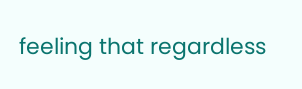feeling that regardless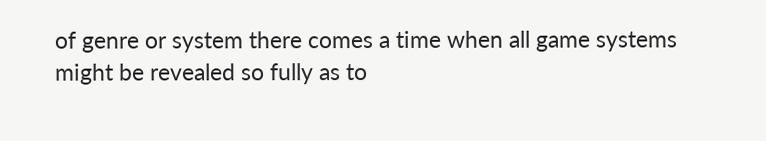of genre or system there comes a time when all game systems might be revealed so fully as to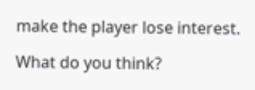make the player lose interest.

What do you think?